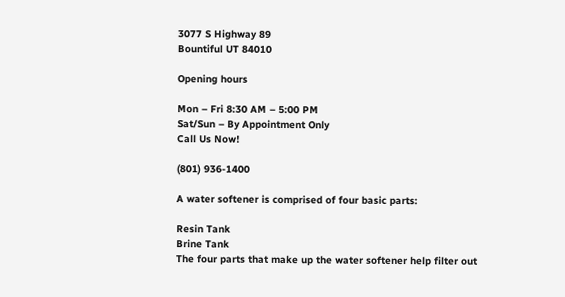3077 S Highway 89
Bountiful UT 84010

Opening hours

Mon – Fri 8:30 AM – 5:00 PM
Sat/Sun – By Appointment Only
Call Us Now!

(801) 936-1400

A water softener is comprised of four basic parts:

Resin Tank
Brine Tank
The four parts that make up the water softener help filter out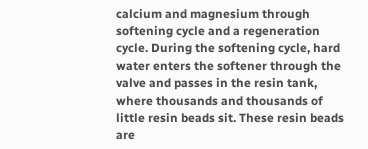calcium and magnesium through softening cycle and a regeneration cycle. During the softening cycle, hard water enters the softener through the valve and passes in the resin tank, where thousands and thousands of little resin beads sit. These resin beads are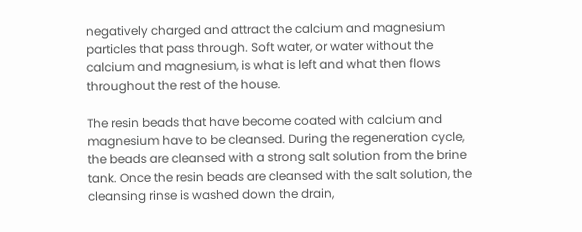negatively charged and attract the calcium and magnesium particles that pass through. Soft water, or water without the calcium and magnesium, is what is left and what then flows throughout the rest of the house.

The resin beads that have become coated with calcium and magnesium have to be cleansed. During the regeneration cycle, the beads are cleansed with a strong salt solution from the brine tank. Once the resin beads are cleansed with the salt solution, the cleansing rinse is washed down the drain,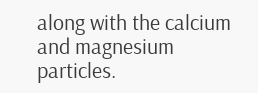along with the calcium and magnesium particles.